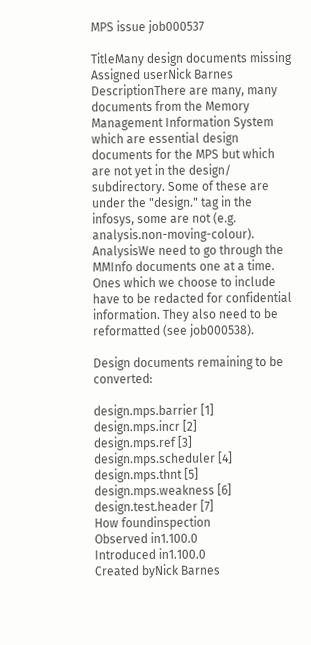MPS issue job000537

TitleMany design documents missing
Assigned userNick Barnes
DescriptionThere are many, many documents from the Memory Management Information System which are essential design documents for the MPS but which are not yet in the design/ subdirectory. Some of these are under the "design." tag in the infosys, some are not (e.g. analysis.non-moving-colour).
AnalysisWe need to go through the MMInfo documents one at a time. Ones which we choose to include have to be redacted for confidential information. They also need to be reformatted (see job000538).

Design documents remaining to be converted:

design.mps.barrier [1]
design.mps.incr [2]
design.mps.ref [3]
design.mps.scheduler [4]
design.mps.thnt [5]
design.mps.weakness [6]
design.test.header [7]
How foundinspection
Observed in1.100.0
Introduced in1.100.0
Created byNick Barnes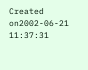Created on2002-06-21 11:37:31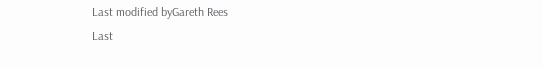Last modified byGareth Rees
Last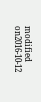modified on2016-10-12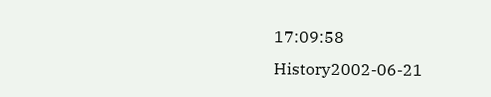17:09:58
History2002-06-21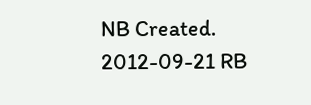NB Created.
2012-09-21 RB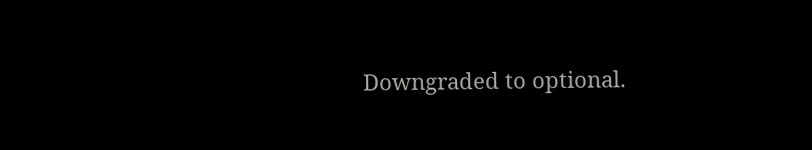Downgraded to optional.